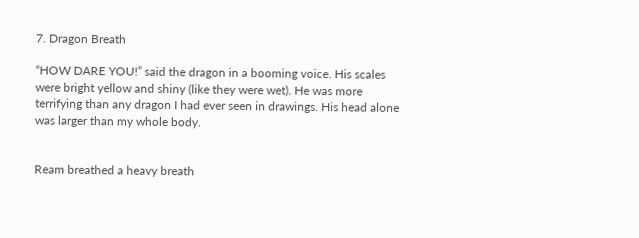7. Dragon Breath

“HOW DARE YOU!” said the dragon in a booming voice. His scales were bright yellow and shiny (like they were wet). He was more terrifying than any dragon I had ever seen in drawings. His head alone was larger than my whole body.


Ream breathed a heavy breath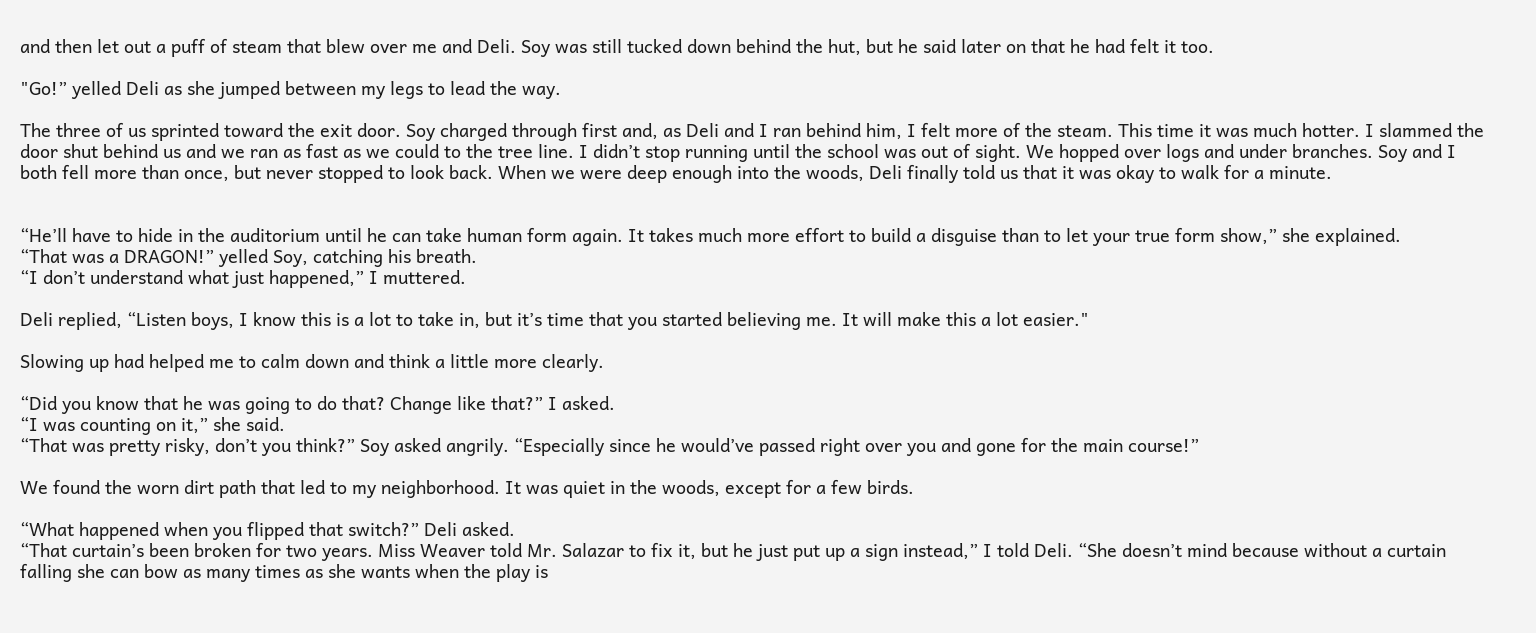and then let out a puff of steam that blew over me and Deli. Soy was still tucked down behind the hut, but he said later on that he had felt it too.

"Go!” yelled Deli as she jumped between my legs to lead the way.

The three of us sprinted toward the exit door. Soy charged through first and, as Deli and I ran behind him, I felt more of the steam. This time it was much hotter. I slammed the door shut behind us and we ran as fast as we could to the tree line. I didn’t stop running until the school was out of sight. We hopped over logs and under branches. Soy and I both fell more than once, but never stopped to look back. When we were deep enough into the woods, Deli finally told us that it was okay to walk for a minute.


“He’ll have to hide in the auditorium until he can take human form again. It takes much more effort to build a disguise than to let your true form show,” she explained.
“That was a DRAGON!” yelled Soy, catching his breath.
“I don’t understand what just happened,” I muttered.

Deli replied, “Listen boys, I know this is a lot to take in, but it’s time that you started believing me. It will make this a lot easier."

Slowing up had helped me to calm down and think a little more clearly.

“Did you know that he was going to do that? Change like that?” I asked.
“I was counting on it,” she said.
“That was pretty risky, don’t you think?” Soy asked angrily. “Especially since he would’ve passed right over you and gone for the main course!”

We found the worn dirt path that led to my neighborhood. It was quiet in the woods, except for a few birds.

“What happened when you flipped that switch?” Deli asked.
“That curtain’s been broken for two years. Miss Weaver told Mr. Salazar to fix it, but he just put up a sign instead,” I told Deli. “She doesn’t mind because without a curtain falling she can bow as many times as she wants when the play is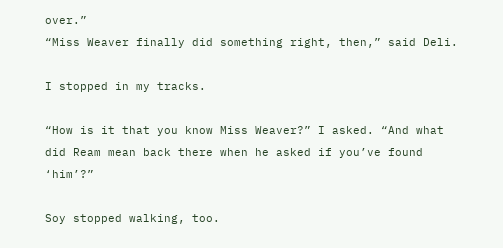over.”
“Miss Weaver finally did something right, then,” said Deli.

I stopped in my tracks.

“How is it that you know Miss Weaver?” I asked. “And what did Ream mean back there when he asked if you’ve found ‘him’?”

Soy stopped walking, too.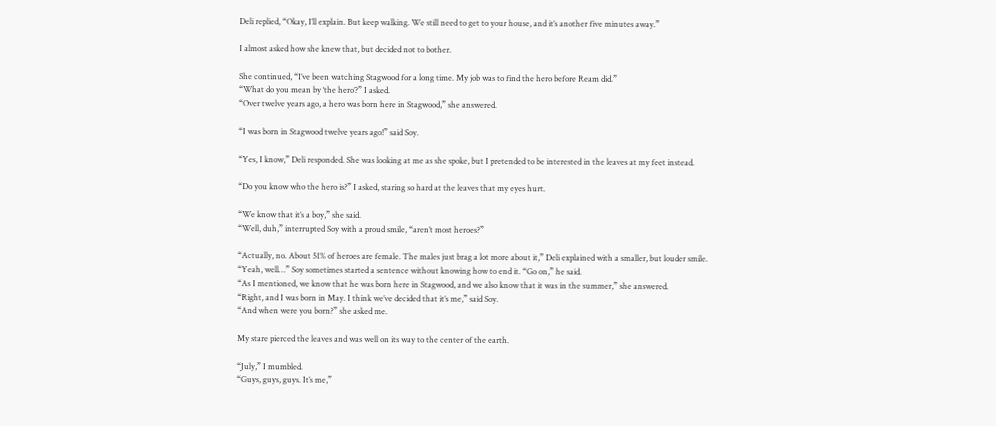Deli replied, “Okay, I’ll explain. But keep walking. We still need to get to your house, and it’s another five minutes away.”

I almost asked how she knew that, but decided not to bother.

She continued, “I’ve been watching Stagwood for a long time. My job was to find the hero before Ream did.”
“What do you mean by ‘the hero’?” I asked.
“Over twelve years ago, a hero was born here in Stagwood,” she answered.

“I was born in Stagwood twelve years ago!” said Soy.

“Yes, I know,” Deli responded. She was looking at me as she spoke, but I pretended to be interested in the leaves at my feet instead.

“Do you know who the hero is?” I asked, staring so hard at the leaves that my eyes hurt.

“We know that it’s a boy,” she said.
“Well, duh,” interrupted Soy with a proud smile, “aren’t most heroes?”

“Actually, no. About 51% of heroes are female. The males just brag a lot more about it,” Deli explained with a smaller, but louder smile.
“Yeah, well…” Soy sometimes started a sentence without knowing how to end it. “Go on,” he said.
“As I mentioned, we know that he was born here in Stagwood, and we also know that it was in the summer,” she answered.
“Right, and I was born in May. I think we’ve decided that it’s me,” said Soy.
“And when were you born?” she asked me.

My stare pierced the leaves and was well on its way to the center of the earth.

“July,” I mumbled.
“Guys, guys, guys. It’s me,”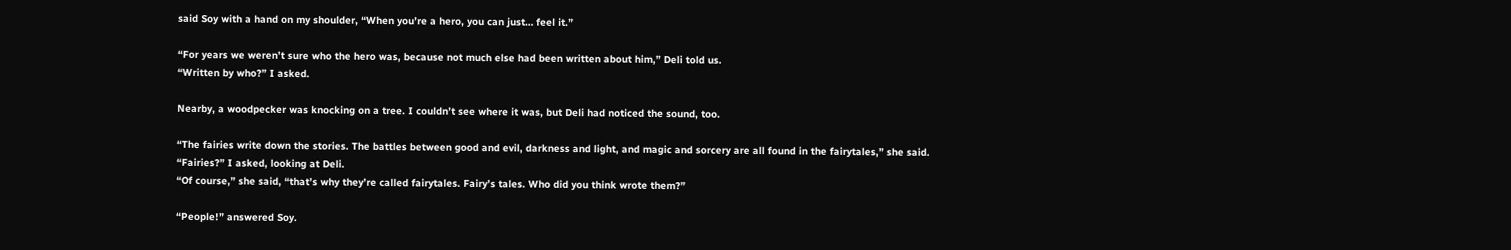said Soy with a hand on my shoulder, “When you’re a hero, you can just… feel it.”

“For years we weren’t sure who the hero was, because not much else had been written about him,” Deli told us.
“Written by who?” I asked.

Nearby, a woodpecker was knocking on a tree. I couldn’t see where it was, but Deli had noticed the sound, too.

“The fairies write down the stories. The battles between good and evil, darkness and light, and magic and sorcery are all found in the fairytales,” she said.
“Fairies?” I asked, looking at Deli.
“Of course,” she said, “that’s why they’re called fairytales. Fairy’s tales. Who did you think wrote them?”

“People!” answered Soy.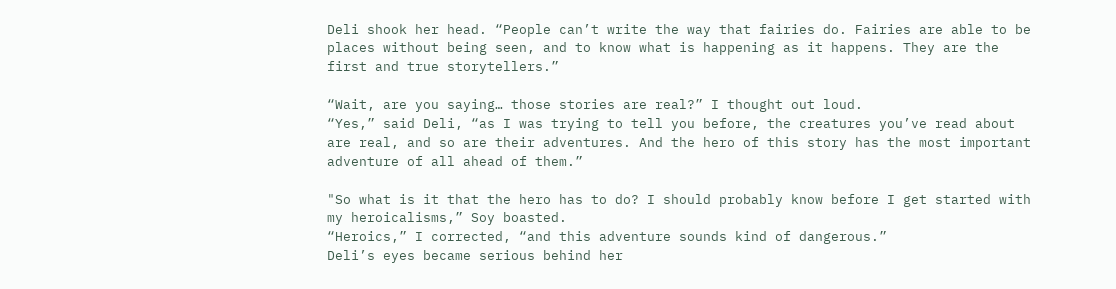Deli shook her head. “People can’t write the way that fairies do. Fairies are able to be places without being seen, and to know what is happening as it happens. They are the first and true storytellers.”

“Wait, are you saying… those stories are real?” I thought out loud.
“Yes,” said Deli, “as I was trying to tell you before, the creatures you’ve read about are real, and so are their adventures. And the hero of this story has the most important adventure of all ahead of them.”

"So what is it that the hero has to do? I should probably know before I get started with my heroicalisms,” Soy boasted.
“Heroics,” I corrected, “and this adventure sounds kind of dangerous.”
Deli’s eyes became serious behind her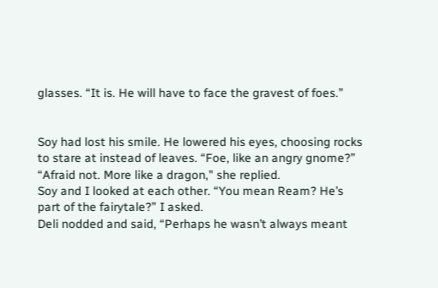glasses. “It is. He will have to face the gravest of foes.”


Soy had lost his smile. He lowered his eyes, choosing rocks to stare at instead of leaves. “Foe, like an angry gnome?”
“Afraid not. More like a dragon," she replied.
Soy and I looked at each other. “You mean Ream? He’s part of the fairytale?” I asked.
Deli nodded and said, “Perhaps he wasn’t always meant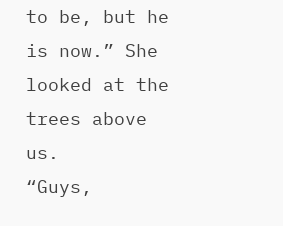to be, but he is now.” She looked at the trees above us.
“Guys,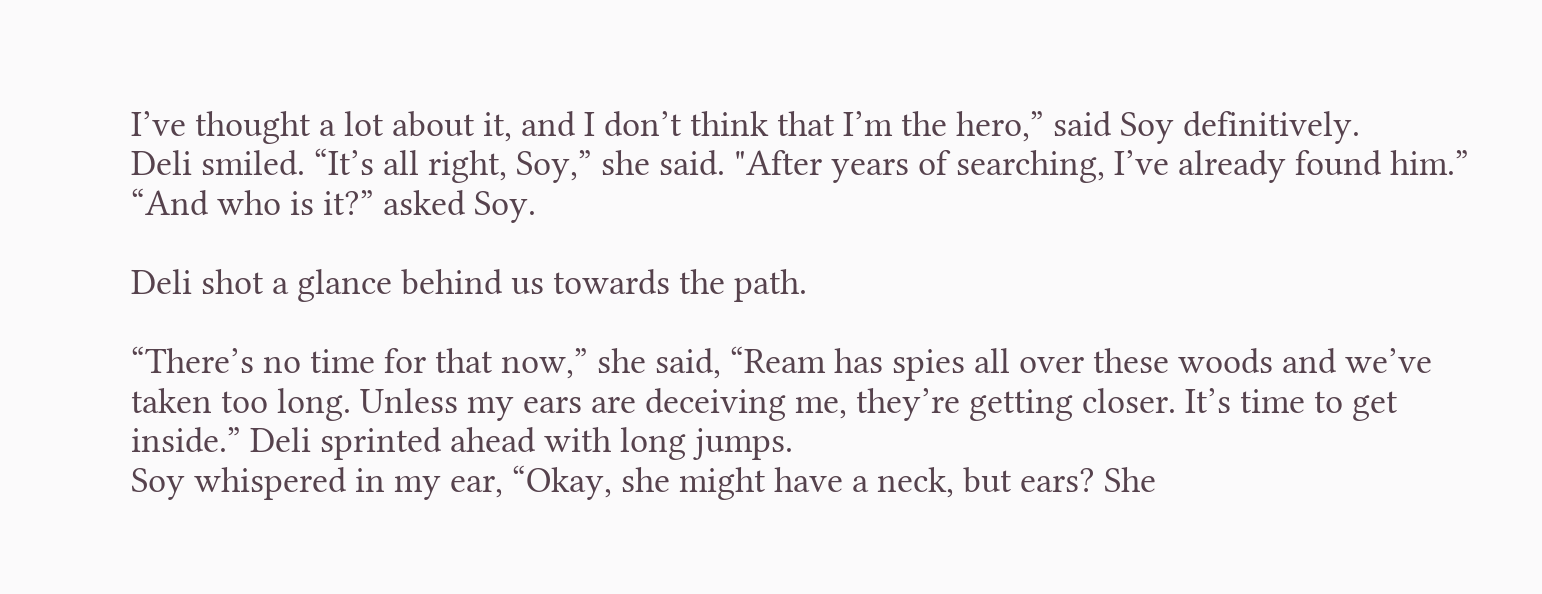I’ve thought a lot about it, and I don’t think that I’m the hero,” said Soy definitively.
Deli smiled. “It’s all right, Soy,” she said. "After years of searching, I’ve already found him.”
“And who is it?” asked Soy.

Deli shot a glance behind us towards the path.

“There’s no time for that now,” she said, “Ream has spies all over these woods and we’ve taken too long. Unless my ears are deceiving me, they’re getting closer. It’s time to get inside.” Deli sprinted ahead with long jumps.
Soy whispered in my ear, “Okay, she might have a neck, but ears? She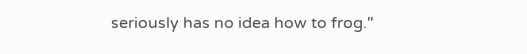seriously has no idea how to frog."